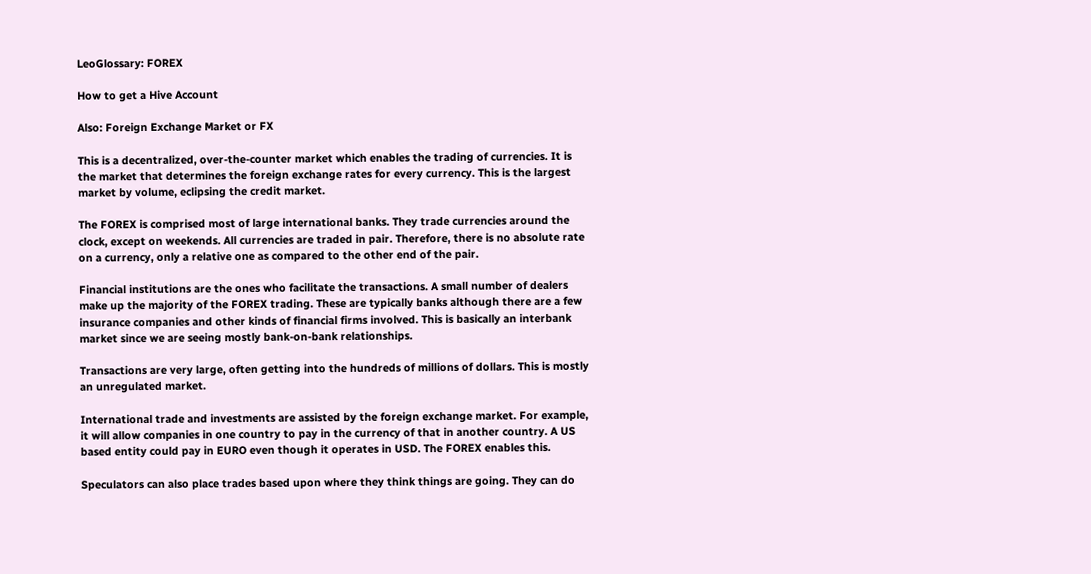LeoGlossary: FOREX

How to get a Hive Account

Also: Foreign Exchange Market or FX

This is a decentralized, over-the-counter market which enables the trading of currencies. It is the market that determines the foreign exchange rates for every currency. This is the largest market by volume, eclipsing the credit market.

The FOREX is comprised most of large international banks. They trade currencies around the clock, except on weekends. All currencies are traded in pair. Therefore, there is no absolute rate on a currency, only a relative one as compared to the other end of the pair.

Financial institutions are the ones who facilitate the transactions. A small number of dealers make up the majority of the FOREX trading. These are typically banks although there are a few insurance companies and other kinds of financial firms involved. This is basically an interbank market since we are seeing mostly bank-on-bank relationships.

Transactions are very large, often getting into the hundreds of millions of dollars. This is mostly an unregulated market.

International trade and investments are assisted by the foreign exchange market. For example, it will allow companies in one country to pay in the currency of that in another country. A US based entity could pay in EURO even though it operates in USD. The FOREX enables this.

Speculators can also place trades based upon where they think things are going. They can do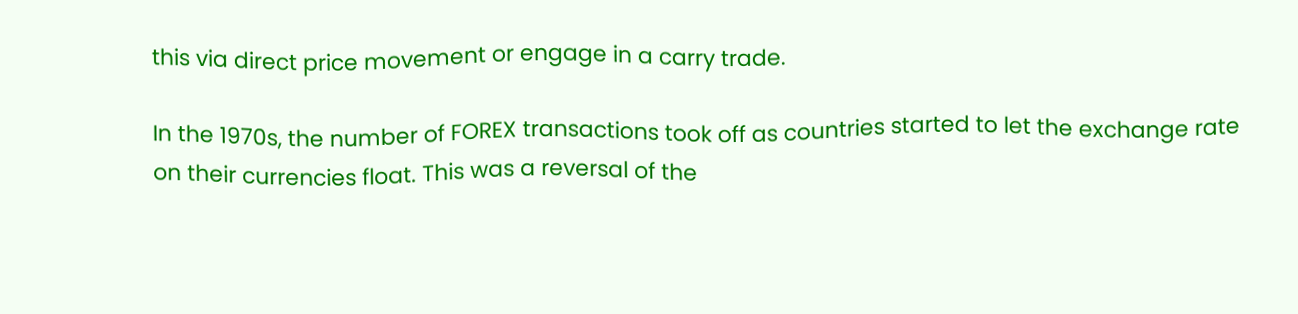this via direct price movement or engage in a carry trade.

In the 1970s, the number of FOREX transactions took off as countries started to let the exchange rate on their currencies float. This was a reversal of the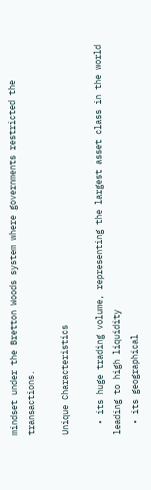mindset under the Bretton Woods system where governments restricted the transactions.

Unique Characteristics

  • its huge trading volume, representing the largest asset class in the world leading to high liquidity
  • its geographical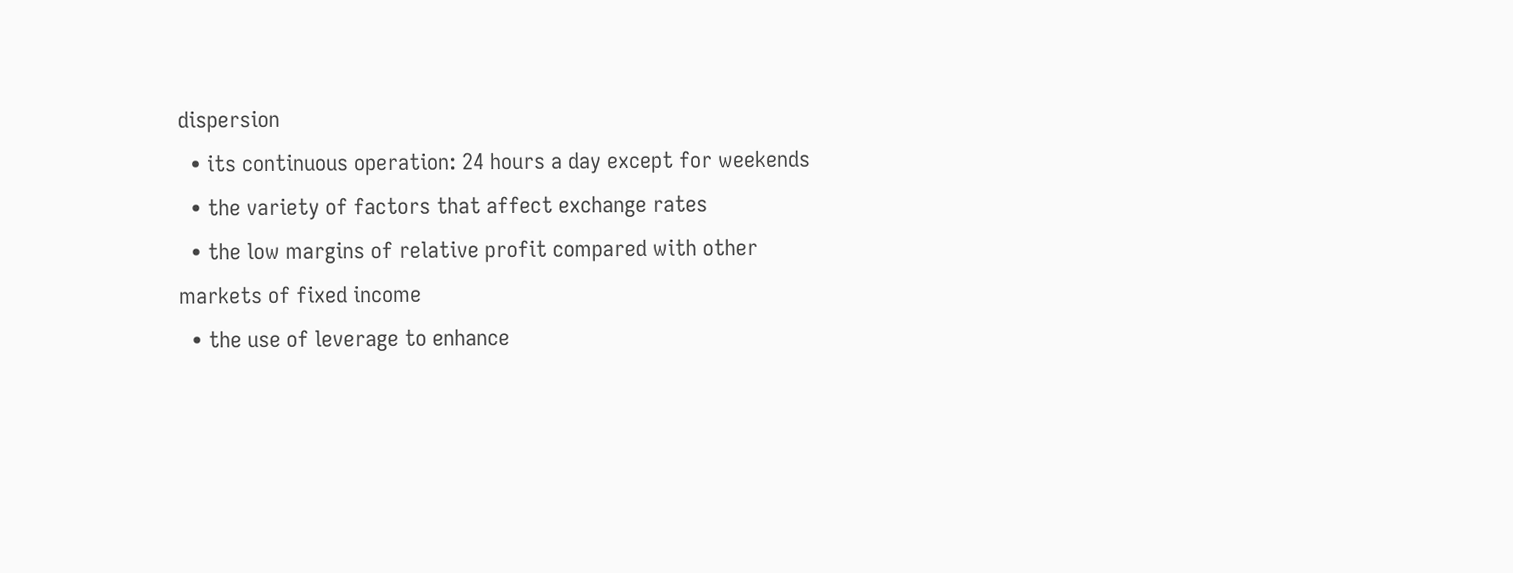dispersion
  • its continuous operation: 24 hours a day except for weekends
  • the variety of factors that affect exchange rates
  • the low margins of relative profit compared with other markets of fixed income
  • the use of leverage to enhance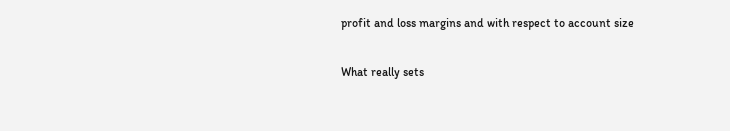profit and loss margins and with respect to account size

What really sets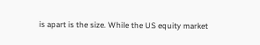is apart is the size. While the US equity market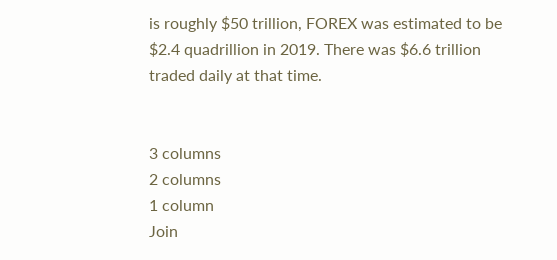is roughly $50 trillion, FOREX was estimated to be $2.4 quadrillion in 2019. There was $6.6 trillion traded daily at that time.


3 columns
2 columns
1 column
Join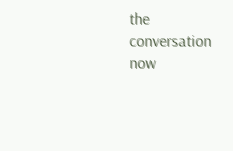the conversation now